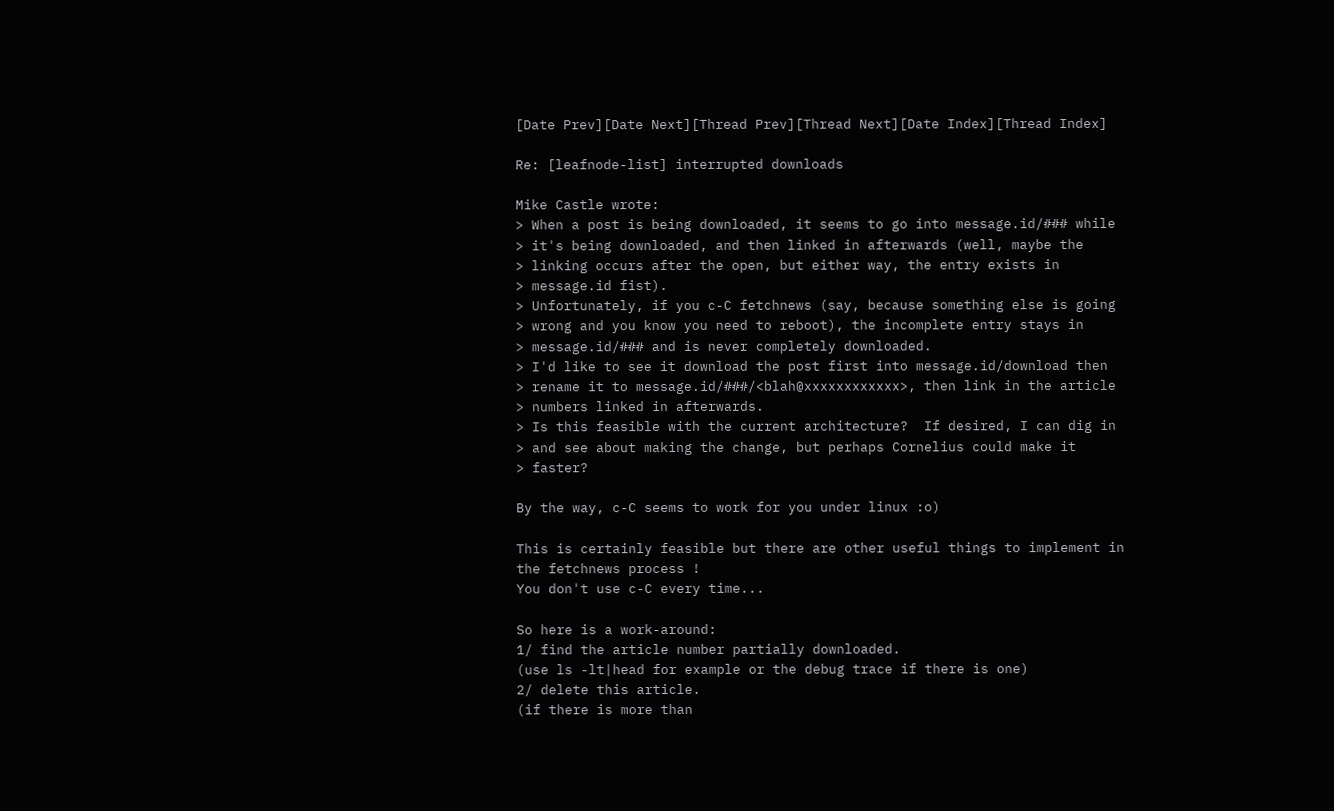[Date Prev][Date Next][Thread Prev][Thread Next][Date Index][Thread Index]

Re: [leafnode-list] interrupted downloads

Mike Castle wrote:
> When a post is being downloaded, it seems to go into message.id/### while
> it's being downloaded, and then linked in afterwards (well, maybe the
> linking occurs after the open, but either way, the entry exists in
> message.id fist).
> Unfortunately, if you c-C fetchnews (say, because something else is going
> wrong and you know you need to reboot), the incomplete entry stays in
> message.id/### and is never completely downloaded.
> I'd like to see it download the post first into message.id/download then
> rename it to message.id/###/<blah@xxxxxxxxxxxx>, then link in the article
> numbers linked in afterwards.
> Is this feasible with the current architecture?  If desired, I can dig in
> and see about making the change, but perhaps Cornelius could make it
> faster?

By the way, c-C seems to work for you under linux :o)

This is certainly feasible but there are other useful things to implement in
the fetchnews process !
You don't use c-C every time...

So here is a work-around:
1/ find the article number partially downloaded.
(use ls -lt|head for example or the debug trace if there is one)
2/ delete this article.
(if there is more than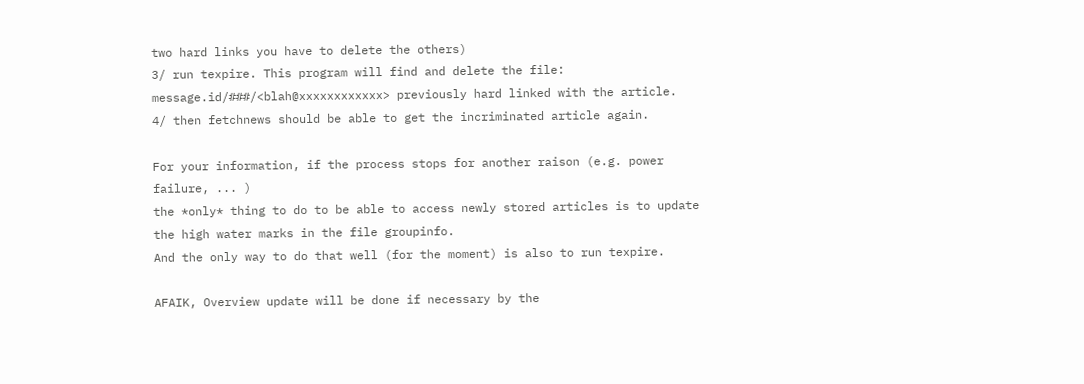two hard links you have to delete the others)
3/ run texpire. This program will find and delete the file:
message.id/###/<blah@xxxxxxxxxxxx> previously hard linked with the article.
4/ then fetchnews should be able to get the incriminated article again.

For your information, if the process stops for another raison (e.g. power
failure, ... )
the *only* thing to do to be able to access newly stored articles is to update
the high water marks in the file groupinfo.
And the only way to do that well (for the moment) is also to run texpire.

AFAIK, Overview update will be done if necessary by the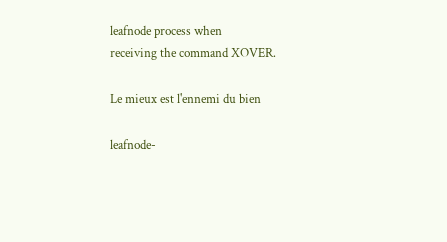leafnode process when
receiving the command XOVER.

Le mieux est l'ennemi du bien

leafnode-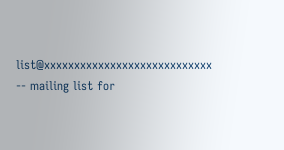list@xxxxxxxxxxxxxxxxxxxxxxxxxxxx -- mailing list for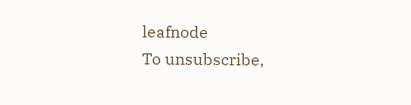leafnode
To unsubscribe,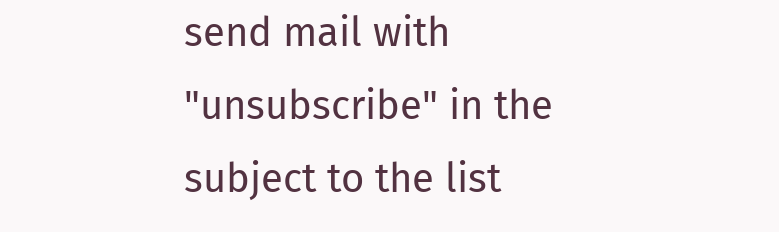send mail with "unsubscribe" in the subject to the list